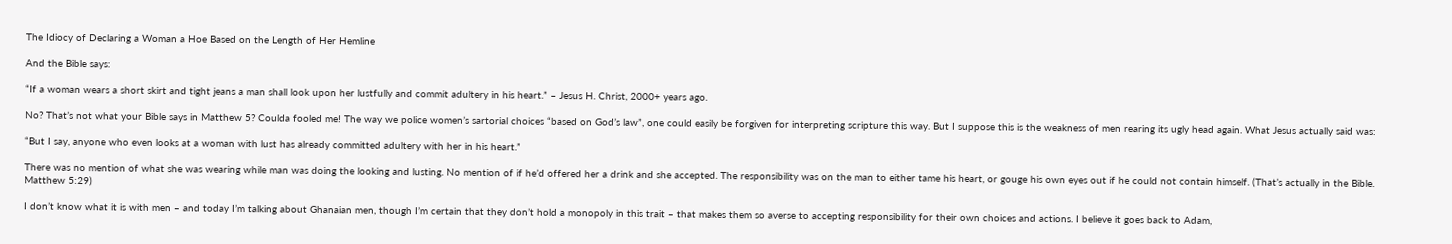The Idiocy of Declaring a Woman a Hoe Based on the Length of Her Hemline

And the Bible says:

“If a woman wears a short skirt and tight jeans a man shall look upon her lustfully and commit adultery in his heart.” – Jesus H. Christ, 2000+ years ago.

No? That’s not what your Bible says in Matthew 5? Coulda fooled me! The way we police women’s sartorial choices “based on God’s law”, one could easily be forgiven for interpreting scripture this way. But I suppose this is the weakness of men rearing its ugly head again. What Jesus actually said was:

“But I say, anyone who even looks at a woman with lust has already committed adultery with her in his heart.”

There was no mention of what she was wearing while man was doing the looking and lusting. No mention of if he’d offered her a drink and she accepted. The responsibility was on the man to either tame his heart, or gouge his own eyes out if he could not contain himself. (That’s actually in the Bible. Matthew 5:29)

I don’t know what it is with men – and today I’m talking about Ghanaian men, though I’m certain that they don’t hold a monopoly in this trait – that makes them so averse to accepting responsibility for their own choices and actions. I believe it goes back to Adam,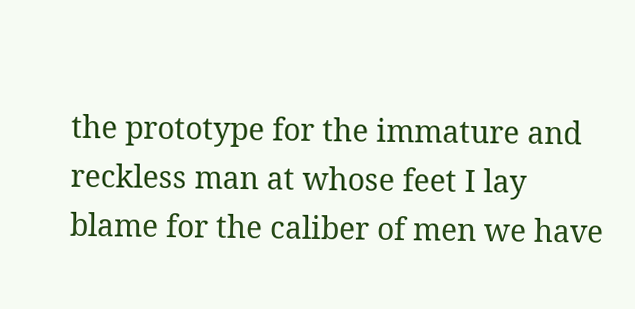the prototype for the immature and reckless man at whose feet I lay blame for the caliber of men we have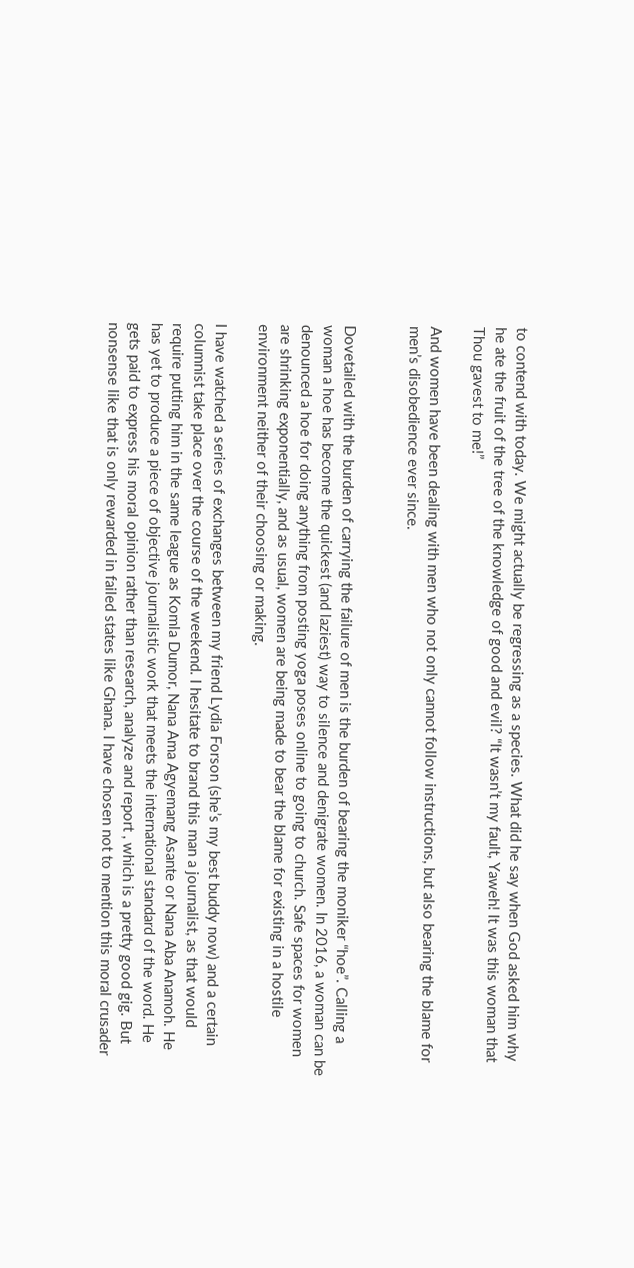to contend with today. We might actually be regressing as a species. What did he say when God asked him why he ate the fruit of the tree of the knowledge of good and evil? “It wasn’t my fault, Yaweh! It was this woman that Thou gavest to me!”

And women have been dealing with men who not only cannot follow instructions, but also bearing the blame for men’s disobedience ever since.


Dovetailed with the burden of carrying the failure of men is the burden of bearing the moniker “hoe”. Calling a woman a hoe has become the quickest (and laziest) way to silence and denigrate women. In 2016, a woman can be denounced a hoe for doing anything from posting yoga poses online to going to church. Safe spaces for women are shrinking exponentially, and as usual, women are being made to bear the blame for existing in a hostile environment neither of their choosing or making.

I have watched a series of exchanges between my friend Lydia Forson (she’s my best buddy now) and a certain columnist take place over the course of the weekend. I hesitate to brand this man a journalist, as that would require putting him in the same league as Komla Dumor, Nana Ama Agyemang Asante or Nana Aba Anamoh. He has yet to produce a piece of objective journalistic work that meets the international standard of the word. He gets paid to express his moral opinion rather than research, analyze and report , which is a pretty good gig. But nonsense like that is only rewarded in failed states like Ghana. I have chosen not to mention this moral crusader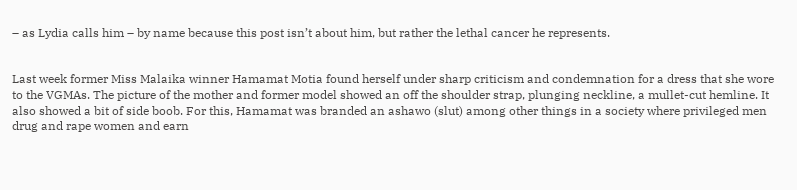– as Lydia calls him – by name because this post isn’t about him, but rather the lethal cancer he represents.


Last week former Miss Malaika winner Hamamat Motia found herself under sharp criticism and condemnation for a dress that she wore to the VGMAs. The picture of the mother and former model showed an off the shoulder strap, plunging neckline, a mullet-cut hemline. It also showed a bit of side boob. For this, Hamamat was branded an ashawo (slut) among other things in a society where privileged men drug and rape women and earn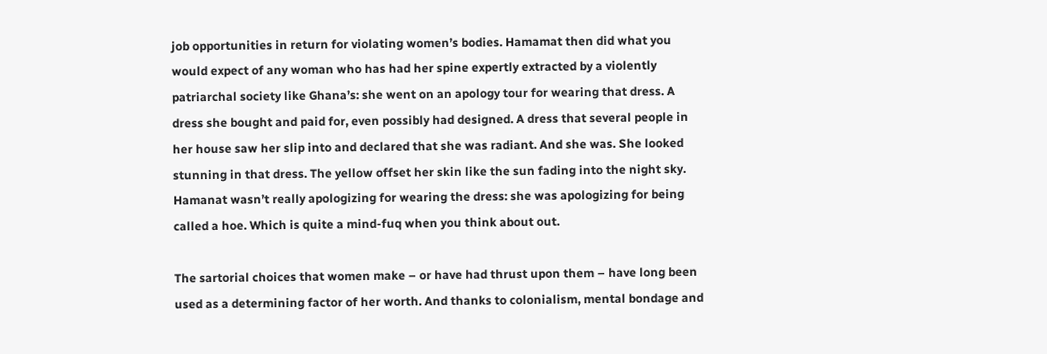job opportunities in return for violating women’s bodies. Hamamat then did what you would expect of any woman who has had her spine expertly extracted by a violently patriarchal society like Ghana’s: she went on an apology tour for wearing that dress. A dress she bought and paid for, even possibly had designed. A dress that several people in her house saw her slip into and declared that she was radiant. And she was. She looked stunning in that dress. The yellow offset her skin like the sun fading into the night sky. Hamanat wasn’t really apologizing for wearing the dress: she was apologizing for being called a hoe. Which is quite a mind-fuq when you think about out.

The sartorial choices that women make – or have had thrust upon them – have long been used as a determining factor of her worth. And thanks to colonialism, mental bondage and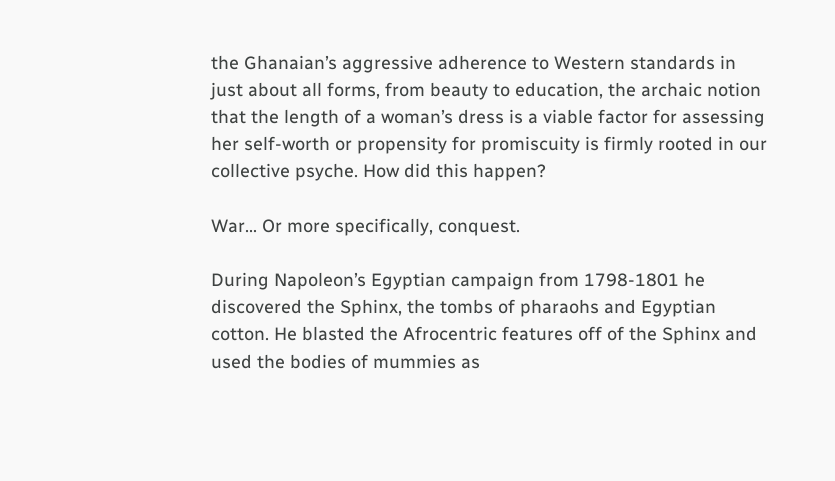the Ghanaian’s aggressive adherence to Western standards in just about all forms, from beauty to education, the archaic notion that the length of a woman’s dress is a viable factor for assessing her self-worth or propensity for promiscuity is firmly rooted in our collective psyche. How did this happen?

War… Or more specifically, conquest.

During Napoleon’s Egyptian campaign from 1798-1801 he discovered the Sphinx, the tombs of pharaohs and Egyptian cotton. He blasted the Afrocentric features off of the Sphinx and used the bodies of mummies as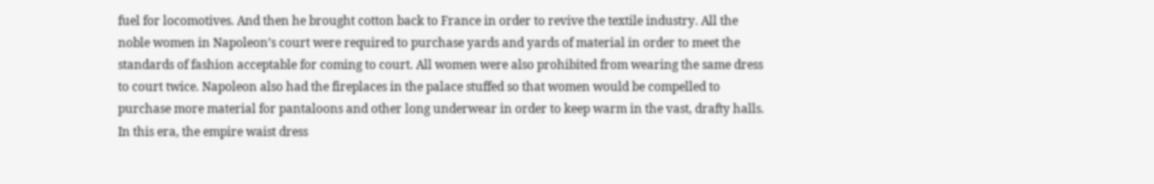fuel for locomotives. And then he brought cotton back to France in order to revive the textile industry. All the noble women in Napoleon’s court were required to purchase yards and yards of material in order to meet the standards of fashion acceptable for coming to court. All women were also prohibited from wearing the same dress to court twice. Napoleon also had the fireplaces in the palace stuffed so that women would be compelled to purchase more material for pantaloons and other long underwear in order to keep warm in the vast, drafty halls. In this era, the empire waist dress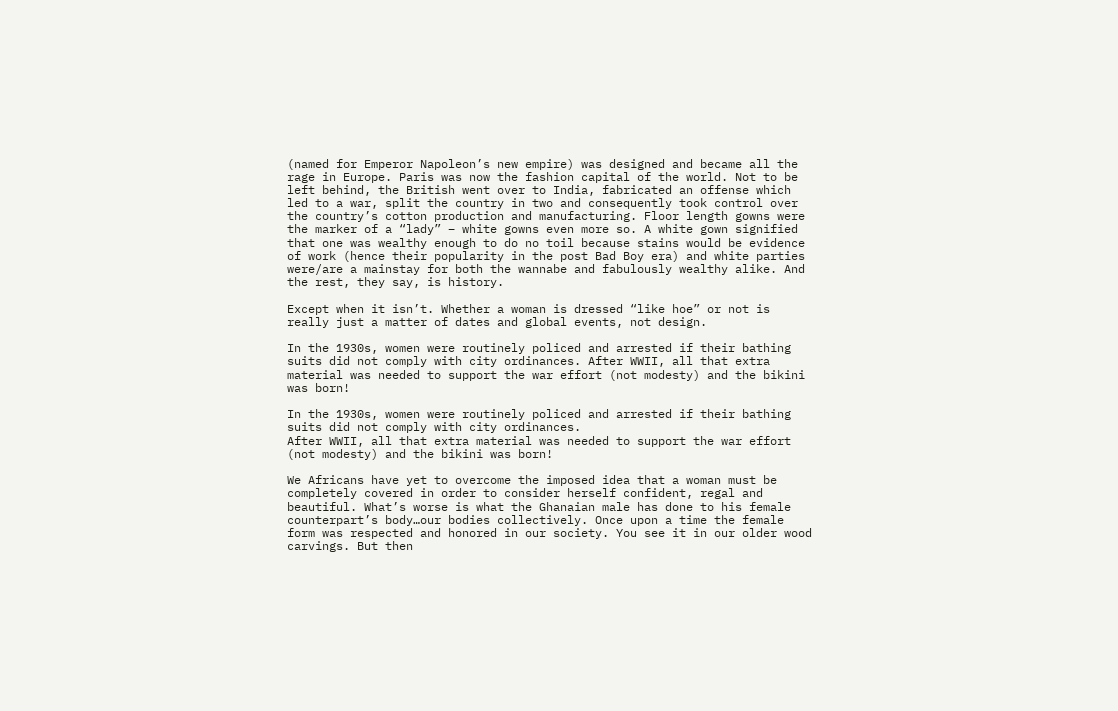(named for Emperor Napoleon’s new empire) was designed and became all the rage in Europe. Paris was now the fashion capital of the world. Not to be left behind, the British went over to India, fabricated an offense which led to a war, split the country in two and consequently took control over the country’s cotton production and manufacturing. Floor length gowns were the marker of a “lady” – white gowns even more so. A white gown signified that one was wealthy enough to do no toil because stains would be evidence of work (hence their popularity in the post Bad Boy era) and white parties were/are a mainstay for both the wannabe and fabulously wealthy alike. And the rest, they say, is history.

Except when it isn’t. Whether a woman is dressed “like hoe” or not is really just a matter of dates and global events, not design.

In the 1930s, women were routinely policed and arrested if their bathing suits did not comply with city ordinances. After WWII, all that extra material was needed to support the war effort (not modesty) and the bikini was born!

In the 1930s, women were routinely policed and arrested if their bathing suits did not comply with city ordinances.
After WWII, all that extra material was needed to support the war effort (not modesty) and the bikini was born!

We Africans have yet to overcome the imposed idea that a woman must be completely covered in order to consider herself confident, regal and beautiful. What’s worse is what the Ghanaian male has done to his female counterpart’s body…our bodies collectively. Once upon a time the female form was respected and honored in our society. You see it in our older wood carvings. But then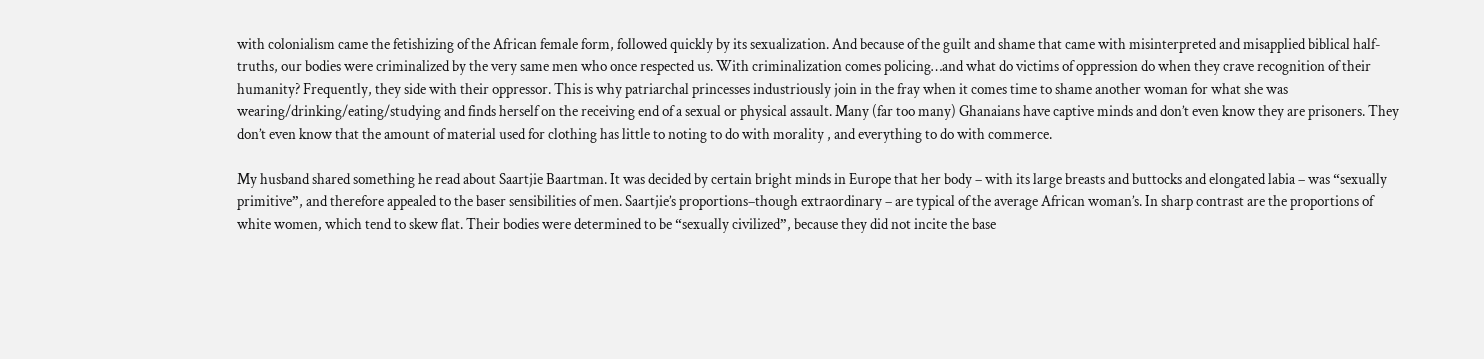with colonialism came the fetishizing of the African female form, followed quickly by its sexualization. And because of the guilt and shame that came with misinterpreted and misapplied biblical half-truths, our bodies were criminalized by the very same men who once respected us. With criminalization comes policing…and what do victims of oppression do when they crave recognition of their humanity? Frequently, they side with their oppressor. This is why patriarchal princesses industriously join in the fray when it comes time to shame another woman for what she was wearing/drinking/eating/studying and finds herself on the receiving end of a sexual or physical assault. Many (far too many) Ghanaians have captive minds and don’t even know they are prisoners. They don’t even know that the amount of material used for clothing has little to noting to do with morality , and everything to do with commerce.

My husband shared something he read about Saartjie Baartman. It was decided by certain bright minds in Europe that her body – with its large breasts and buttocks and elongated labia – was “sexually primitive”, and therefore appealed to the baser sensibilities of men. Saartjie’s proportions–though extraordinary – are typical of the average African woman’s. In sharp contrast are the proportions of white women, which tend to skew flat. Their bodies were determined to be “sexually civilized”, because they did not incite the base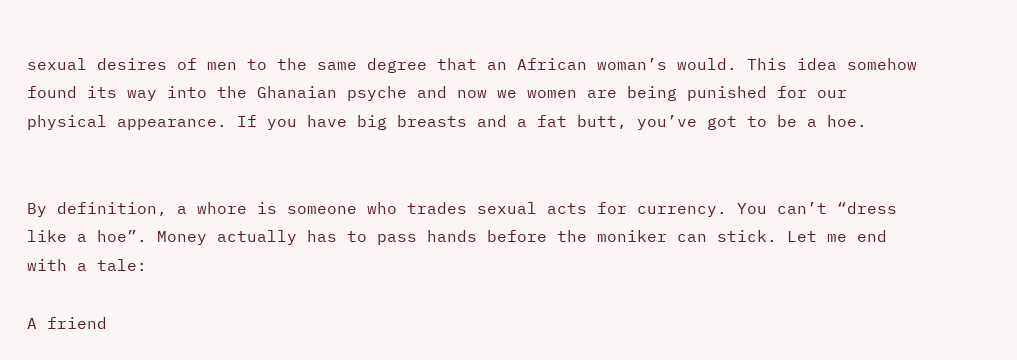sexual desires of men to the same degree that an African woman’s would. This idea somehow found its way into the Ghanaian psyche and now we women are being punished for our physical appearance. If you have big breasts and a fat butt, you’ve got to be a hoe.


By definition, a whore is someone who trades sexual acts for currency. You can’t “dress like a hoe”. Money actually has to pass hands before the moniker can stick. Let me end with a tale:

A friend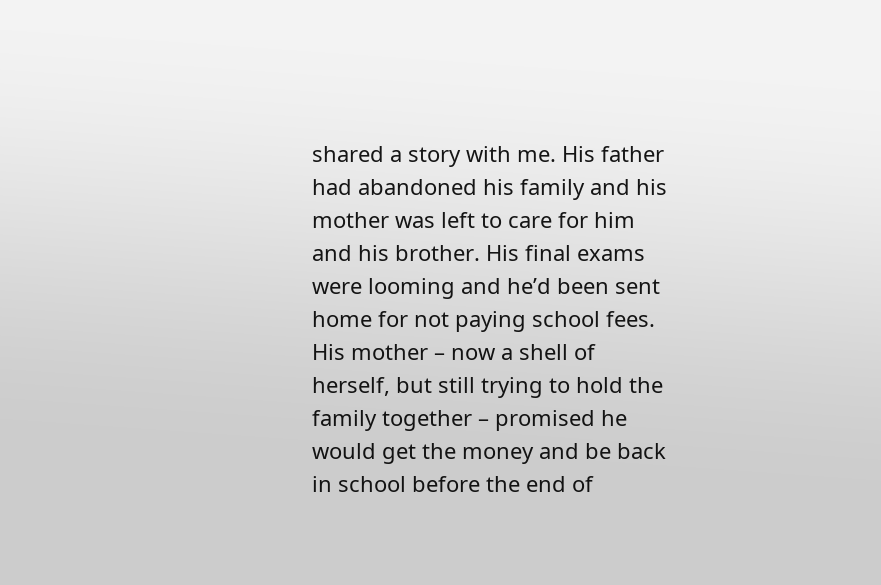shared a story with me. His father had abandoned his family and his mother was left to care for him and his brother. His final exams were looming and he’d been sent home for not paying school fees. His mother – now a shell of herself, but still trying to hold the family together – promised he would get the money and be back in school before the end of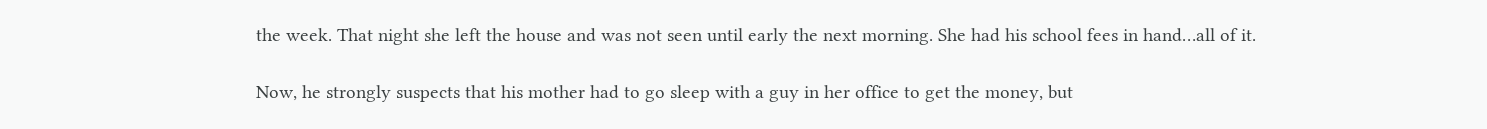the week. That night she left the house and was not seen until early the next morning. She had his school fees in hand…all of it.

Now, he strongly suspects that his mother had to go sleep with a guy in her office to get the money, but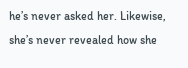he’s never asked her. Likewise, she’s never revealed how she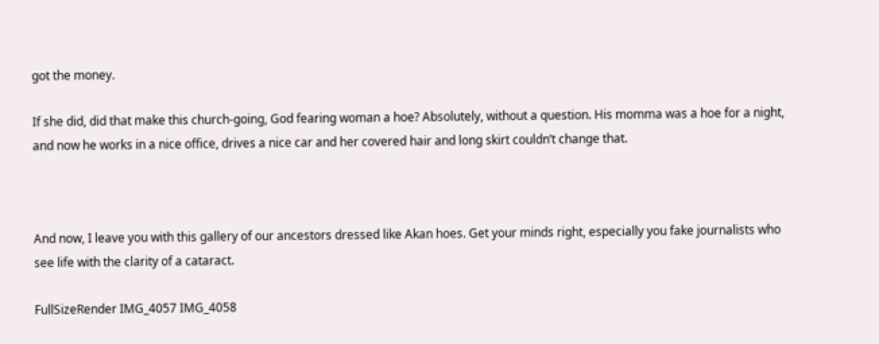got the money.

If she did, did that make this church-going, God fearing woman a hoe? Absolutely, without a question. His momma was a hoe for a night, and now he works in a nice office, drives a nice car and her covered hair and long skirt couldn’t change that.



And now, I leave you with this gallery of our ancestors dressed like Akan hoes. Get your minds right, especially you fake journalists who see life with the clarity of a cataract.

FullSizeRender IMG_4057 IMG_4058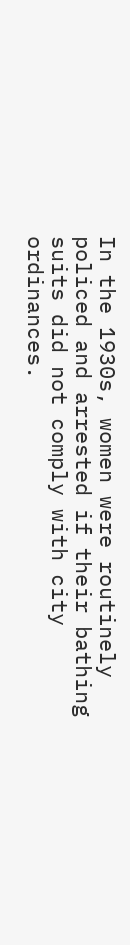In the 1930s, women were routinely policed and arrested if their bathing suits did not comply with city ordinances.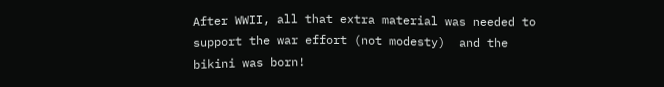After WWII, all that extra material was needed to support the war effort (not modesty)  and the bikini was born!